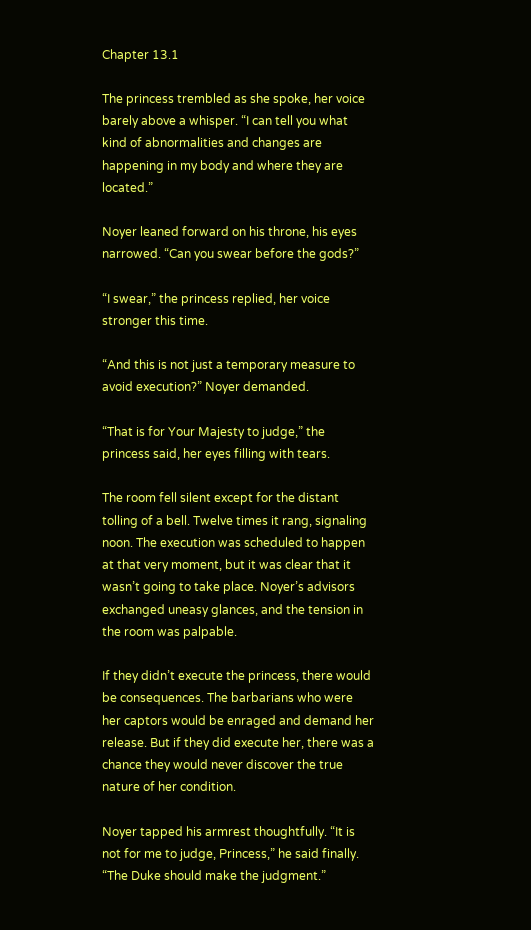Chapter 13.1

The princess trembled as she spoke, her voice barely above a whisper. “I can tell you what kind of abnormalities and changes are happening in my body and where they are located.”

Noyer leaned forward on his throne, his eyes narrowed. “Can you swear before the gods?”

“I swear,” the princess replied, her voice stronger this time.

“And this is not just a temporary measure to avoid execution?” Noyer demanded.

“That is for Your Majesty to judge,” the princess said, her eyes filling with tears.

The room fell silent except for the distant tolling of a bell. Twelve times it rang, signaling noon. The execution was scheduled to happen at that very moment, but it was clear that it wasn’t going to take place. Noyer’s advisors exchanged uneasy glances, and the tension in the room was palpable.

If they didn’t execute the princess, there would be consequences. The barbarians who were her captors would be enraged and demand her release. But if they did execute her, there was a chance they would never discover the true nature of her condition.

Noyer tapped his armrest thoughtfully. “It is not for me to judge, Princess,” he said finally. “The Duke should make the judgment.”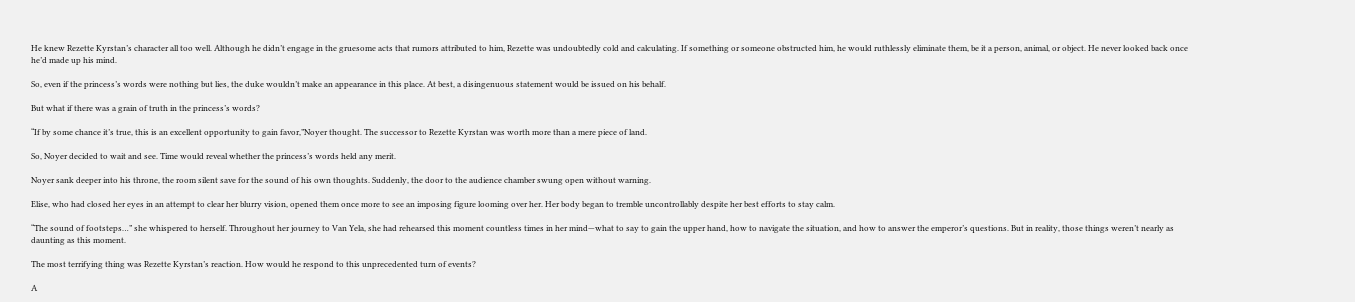He knew Rezette Kyrstan’s character all too well. Although he didn’t engage in the gruesome acts that rumors attributed to him, Rezette was undoubtedly cold and calculating. If something or someone obstructed him, he would ruthlessly eliminate them, be it a person, animal, or object. He never looked back once he’d made up his mind.

So, even if the princess’s words were nothing but lies, the duke wouldn’t make an appearance in this place. At best, a disingenuous statement would be issued on his behalf.

But what if there was a grain of truth in the princess’s words?

“If by some chance it’s true, this is an excellent opportunity to gain favor,”Noyer thought. The successor to Rezette Kyrstan was worth more than a mere piece of land.

So, Noyer decided to wait and see. Time would reveal whether the princess’s words held any merit.

Noyer sank deeper into his throne, the room silent save for the sound of his own thoughts. Suddenly, the door to the audience chamber swung open without warning.

Elise, who had closed her eyes in an attempt to clear her blurry vision, opened them once more to see an imposing figure looming over her. Her body began to tremble uncontrollably despite her best efforts to stay calm.

“The sound of footsteps…” she whispered to herself. Throughout her journey to Van Yela, she had rehearsed this moment countless times in her mind—what to say to gain the upper hand, how to navigate the situation, and how to answer the emperor’s questions. But in reality, those things weren’t nearly as daunting as this moment.

The most terrifying thing was Rezette Kyrstan’s reaction. How would he respond to this unprecedented turn of events?

A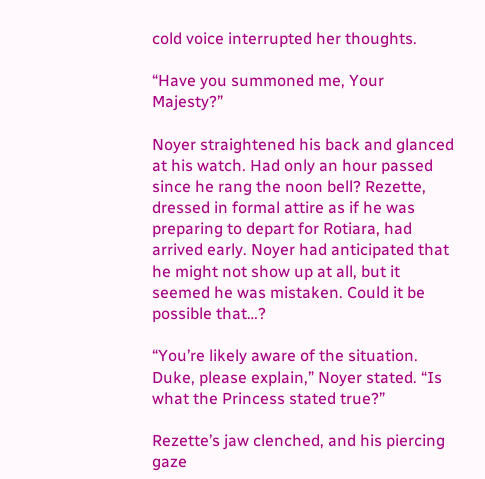cold voice interrupted her thoughts.

“Have you summoned me, Your Majesty?”

Noyer straightened his back and glanced at his watch. Had only an hour passed since he rang the noon bell? Rezette, dressed in formal attire as if he was preparing to depart for Rotiara, had arrived early. Noyer had anticipated that he might not show up at all, but it seemed he was mistaken. Could it be possible that…?

“You’re likely aware of the situation. Duke, please explain,” Noyer stated. “Is what the Princess stated true?”

Rezette’s jaw clenched, and his piercing gaze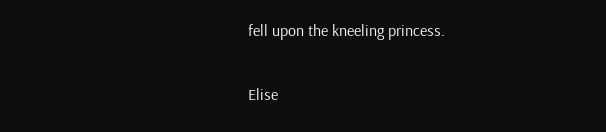fell upon the kneeling princess.

Elise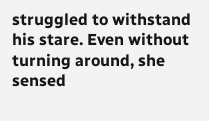struggled to withstand his stare. Even without turning around, she sensed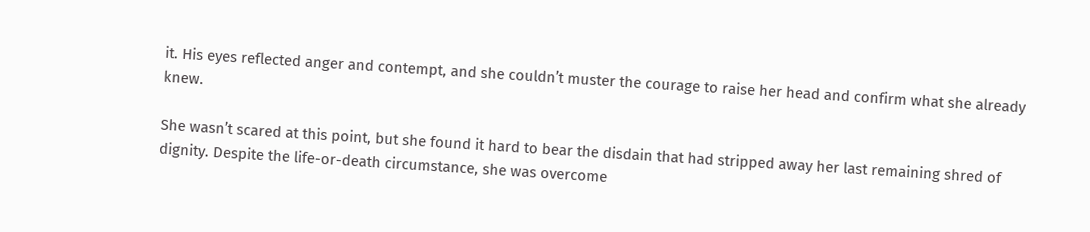it. His eyes reflected anger and contempt, and she couldn’t muster the courage to raise her head and confirm what she already knew.

She wasn’t scared at this point, but she found it hard to bear the disdain that had stripped away her last remaining shred of dignity. Despite the life-or-death circumstance, she was overcome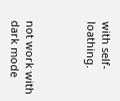with self-loathing.



not work with dark mode